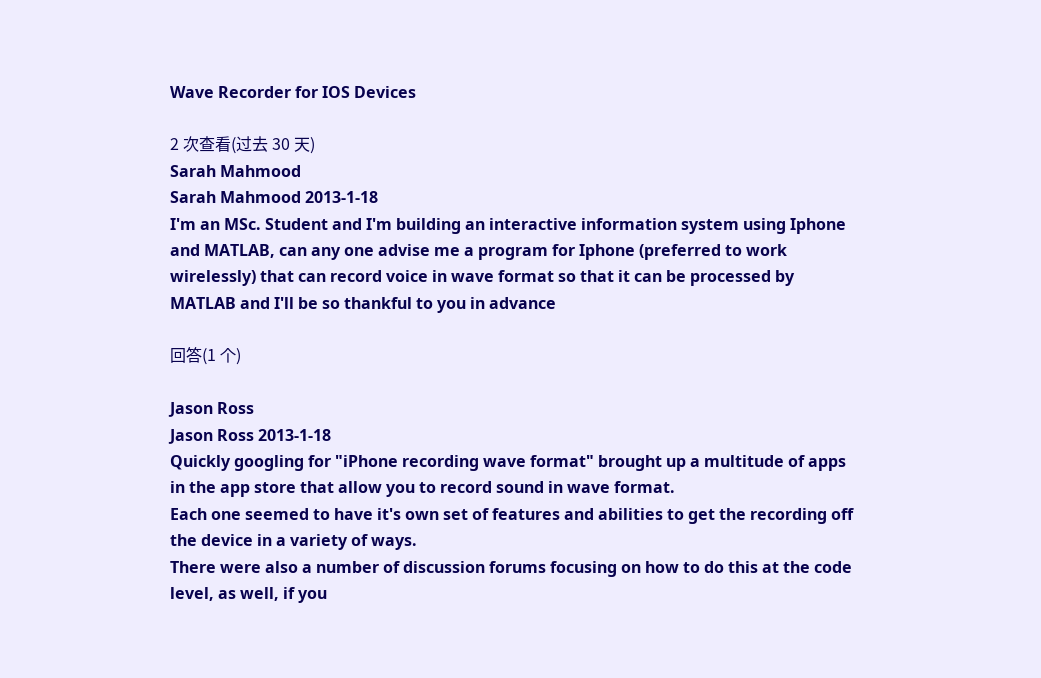Wave Recorder for IOS Devices

2 次查看(过去 30 天)
Sarah Mahmood
Sarah Mahmood 2013-1-18
I'm an MSc. Student and I'm building an interactive information system using Iphone and MATLAB, can any one advise me a program for Iphone (preferred to work wirelessly) that can record voice in wave format so that it can be processed by MATLAB and I'll be so thankful to you in advance

回答(1 个)

Jason Ross
Jason Ross 2013-1-18
Quickly googling for "iPhone recording wave format" brought up a multitude of apps in the app store that allow you to record sound in wave format.
Each one seemed to have it's own set of features and abilities to get the recording off the device in a variety of ways.
There were also a number of discussion forums focusing on how to do this at the code level, as well, if you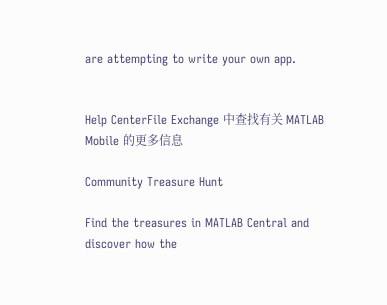are attempting to write your own app.


Help CenterFile Exchange 中查找有关 MATLAB Mobile 的更多信息

Community Treasure Hunt

Find the treasures in MATLAB Central and discover how the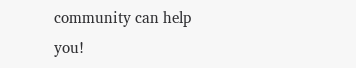community can help you!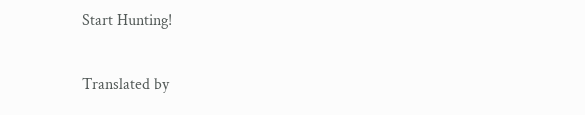Start Hunting!

Translated by